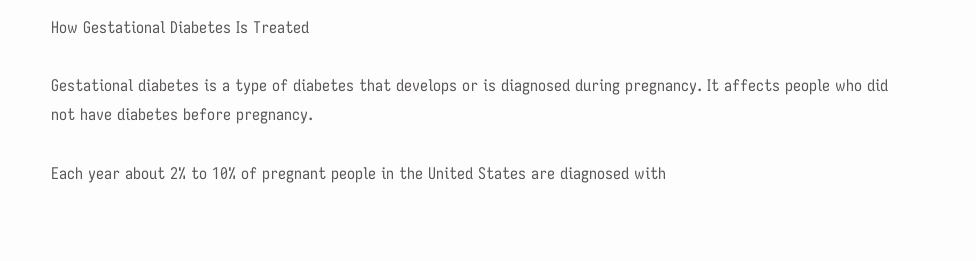How Gestational Diabetes Is Treated

Gestational diabetes is a type of diabetes that develops or is diagnosed during pregnancy. It affects people who did not have diabetes before pregnancy.

Each year about 2% to 10% of pregnant people in the United States are diagnosed with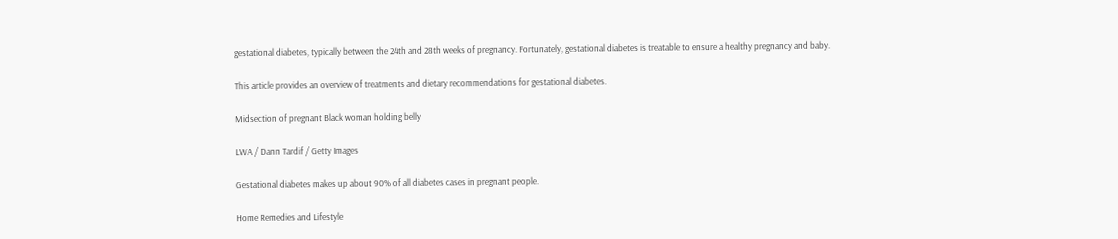gestational diabetes, typically between the 24th and 28th weeks of pregnancy. Fortunately, gestational diabetes is treatable to ensure a healthy pregnancy and baby.

This article provides an overview of treatments and dietary recommendations for gestational diabetes.

Midsection of pregnant Black woman holding belly

LWA / Dann Tardif / Getty Images

Gestational diabetes makes up about 90% of all diabetes cases in pregnant people.

Home Remedies and Lifestyle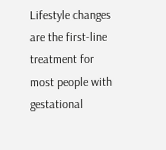Lifestyle changes are the first-line treatment for most people with gestational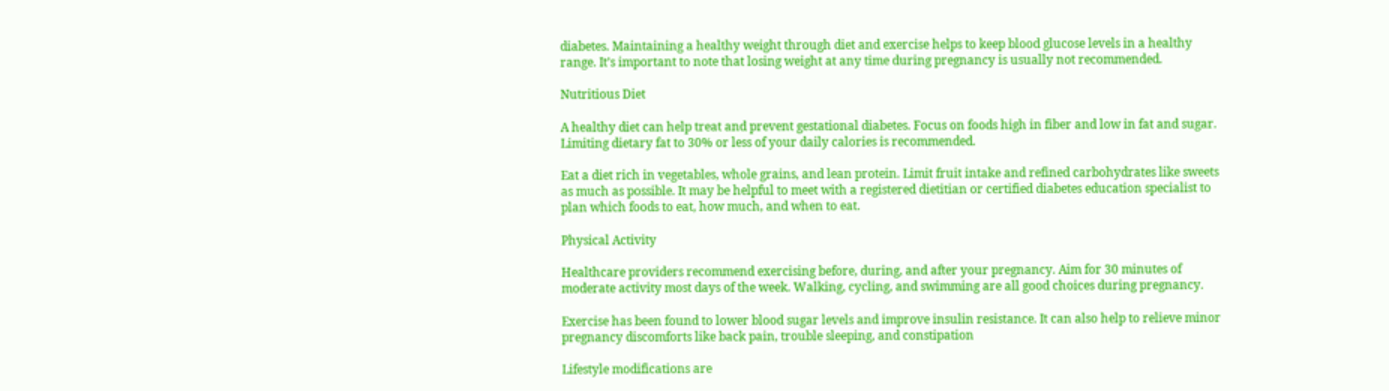diabetes. Maintaining a healthy weight through diet and exercise helps to keep blood glucose levels in a healthy range. It’s important to note that losing weight at any time during pregnancy is usually not recommended.

Nutritious Diet

A healthy diet can help treat and prevent gestational diabetes. Focus on foods high in fiber and low in fat and sugar. Limiting dietary fat to 30% or less of your daily calories is recommended.

Eat a diet rich in vegetables, whole grains, and lean protein. Limit fruit intake and refined carbohydrates like sweets as much as possible. It may be helpful to meet with a registered dietitian or certified diabetes education specialist to plan which foods to eat, how much, and when to eat.

Physical Activity

Healthcare providers recommend exercising before, during, and after your pregnancy. Aim for 30 minutes of moderate activity most days of the week. Walking, cycling, and swimming are all good choices during pregnancy.

Exercise has been found to lower blood sugar levels and improve insulin resistance. It can also help to relieve minor pregnancy discomforts like back pain, trouble sleeping, and constipation

Lifestyle modifications are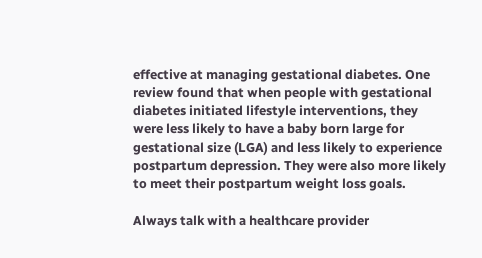effective at managing gestational diabetes. One review found that when people with gestational diabetes initiated lifestyle interventions, they were less likely to have a baby born large for gestational size (LGA) and less likely to experience postpartum depression. They were also more likely to meet their postpartum weight loss goals.

Always talk with a healthcare provider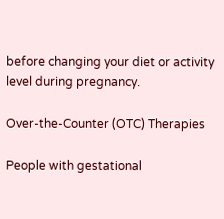before changing your diet or activity level during pregnancy.

Over-the-Counter (OTC) Therapies

People with gestational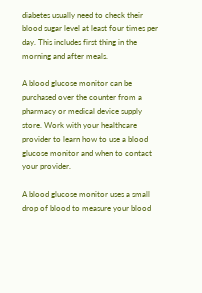diabetes usually need to check their blood sugar level at least four times per day. This includes first thing in the morning and after meals.

A blood glucose monitor can be purchased over the counter from a pharmacy or medical device supply store. Work with your healthcare provider to learn how to use a blood glucose monitor and when to contact your provider.

A blood glucose monitor uses a small drop of blood to measure your blood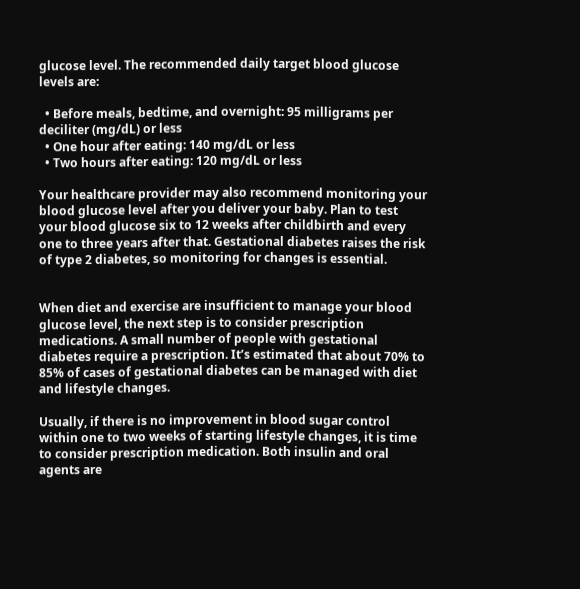glucose level. The recommended daily target blood glucose levels are:

  • Before meals, bedtime, and overnight: 95 milligrams per deciliter (mg/dL) or less
  • One hour after eating: 140 mg/dL or less
  • Two hours after eating: 120 mg/dL or less

Your healthcare provider may also recommend monitoring your blood glucose level after you deliver your baby. Plan to test your blood glucose six to 12 weeks after childbirth and every one to three years after that. Gestational diabetes raises the risk of type 2 diabetes, so monitoring for changes is essential.


When diet and exercise are insufficient to manage your blood glucose level, the next step is to consider prescription medications. A small number of people with gestational diabetes require a prescription. It’s estimated that about 70% to 85% of cases of gestational diabetes can be managed with diet and lifestyle changes.

Usually, if there is no improvement in blood sugar control within one to two weeks of starting lifestyle changes, it is time to consider prescription medication. Both insulin and oral agents are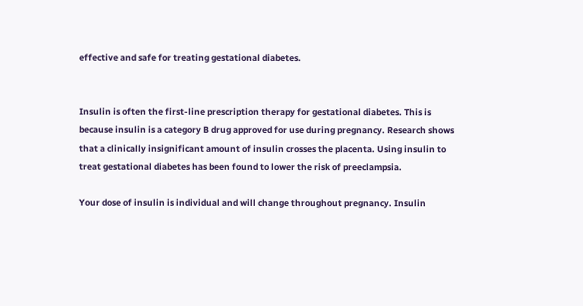effective and safe for treating gestational diabetes.


Insulin is often the first-line prescription therapy for gestational diabetes. This is because insulin is a category B drug approved for use during pregnancy. Research shows that a clinically insignificant amount of insulin crosses the placenta. Using insulin to treat gestational diabetes has been found to lower the risk of preeclampsia.

Your dose of insulin is individual and will change throughout pregnancy. Insulin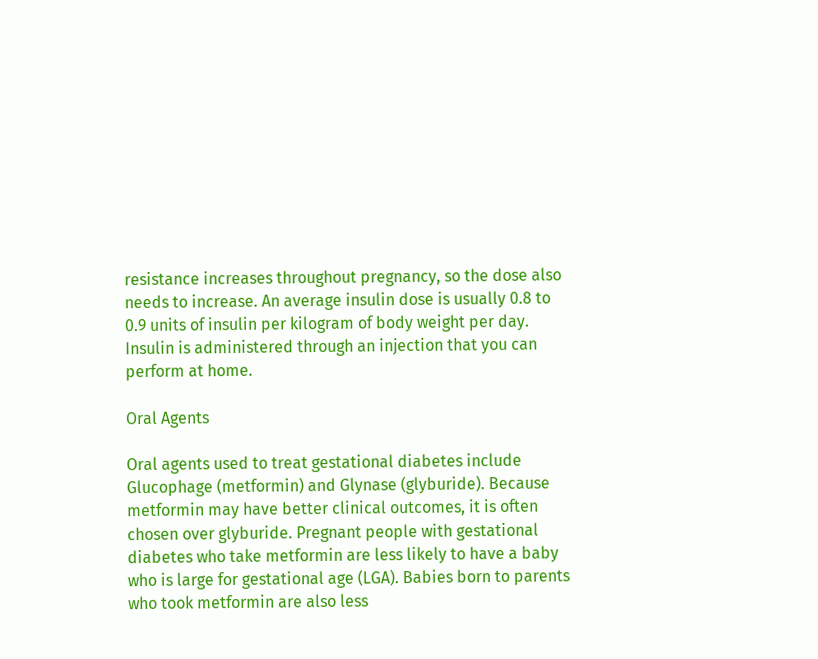resistance increases throughout pregnancy, so the dose also needs to increase. An average insulin dose is usually 0.8 to 0.9 units of insulin per kilogram of body weight per day. Insulin is administered through an injection that you can perform at home.

Oral Agents

Oral agents used to treat gestational diabetes include Glucophage (metformin) and Glynase (glyburide). Because metformin may have better clinical outcomes, it is often chosen over glyburide. Pregnant people with gestational diabetes who take metformin are less likely to have a baby who is large for gestational age (LGA). Babies born to parents who took metformin are also less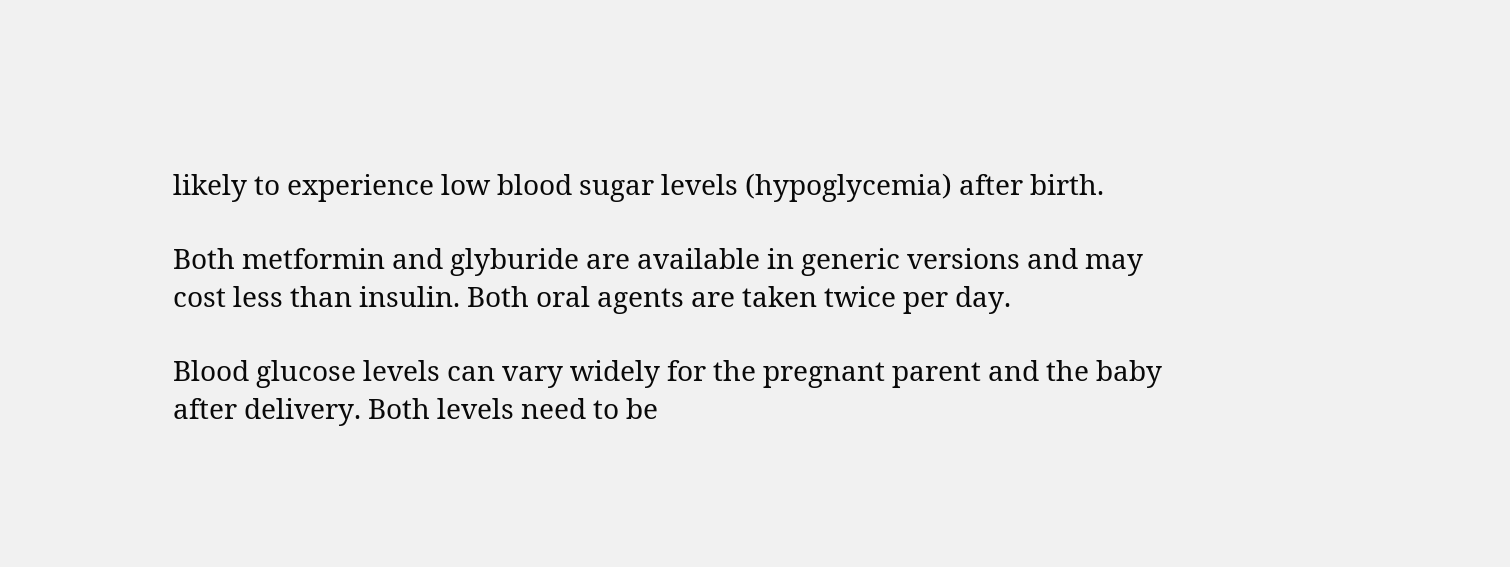likely to experience low blood sugar levels (hypoglycemia) after birth.

Both metformin and glyburide are available in generic versions and may cost less than insulin. Both oral agents are taken twice per day.

Blood glucose levels can vary widely for the pregnant parent and the baby after delivery. Both levels need to be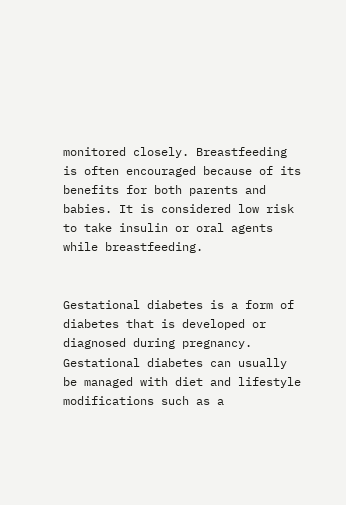monitored closely. Breastfeeding is often encouraged because of its benefits for both parents and babies. It is considered low risk to take insulin or oral agents while breastfeeding.


Gestational diabetes is a form of diabetes that is developed or diagnosed during pregnancy. Gestational diabetes can usually be managed with diet and lifestyle modifications such as a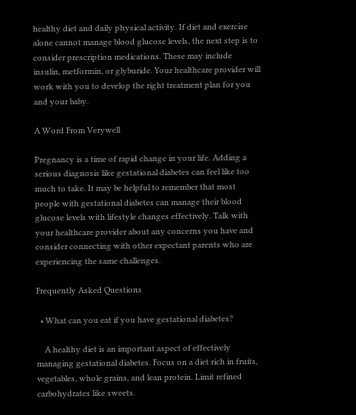healthy diet and daily physical activity. If diet and exercise alone cannot manage blood glucose levels, the next step is to consider prescription medications. These may include insulin, metformin, or glyburide. Your healthcare provider will work with you to develop the right treatment plan for you and your baby.

A Word From Verywell

Pregnancy is a time of rapid change in your life. Adding a serious diagnosis like gestational diabetes can feel like too much to take. It may be helpful to remember that most people with gestational diabetes can manage their blood glucose levels with lifestyle changes effectively. Talk with your healthcare provider about any concerns you have and consider connecting with other expectant parents who are experiencing the same challenges.

Frequently Asked Questions

  • What can you eat if you have gestational diabetes?

    A healthy diet is an important aspect of effectively managing gestational diabetes. Focus on a diet rich in fruits, vegetables, whole grains, and lean protein. Limit refined carbohydrates like sweets.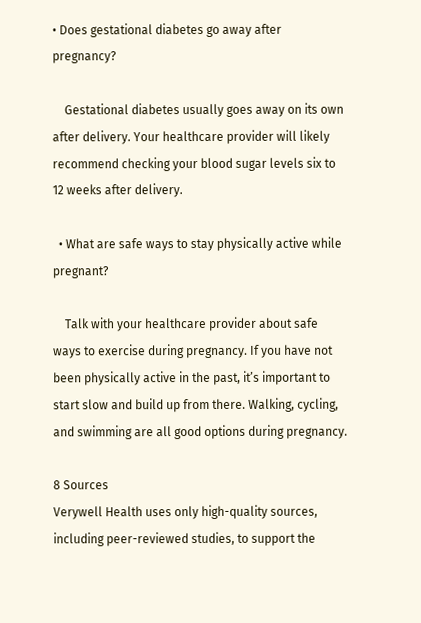• Does gestational diabetes go away after pregnancy?

    Gestational diabetes usually goes away on its own after delivery. Your healthcare provider will likely recommend checking your blood sugar levels six to 12 weeks after delivery.

  • What are safe ways to stay physically active while pregnant?

    Talk with your healthcare provider about safe ways to exercise during pregnancy. If you have not been physically active in the past, it’s important to start slow and build up from there. Walking, cycling, and swimming are all good options during pregnancy.

8 Sources
Verywell Health uses only high-quality sources, including peer-reviewed studies, to support the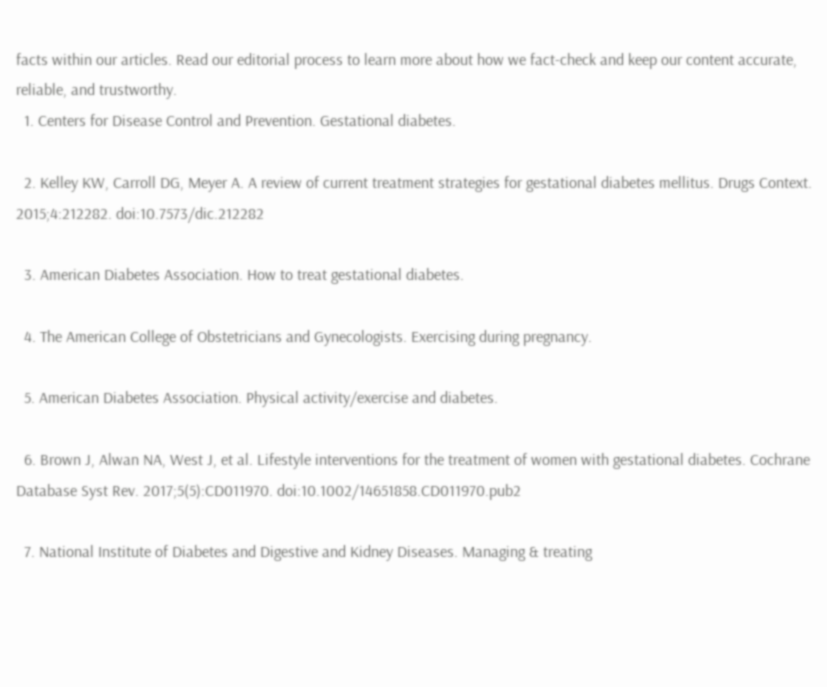facts within our articles. Read our editorial process to learn more about how we fact-check and keep our content accurate, reliable, and trustworthy.
  1. Centers for Disease Control and Prevention. Gestational diabetes.

  2. Kelley KW, Carroll DG, Meyer A. A review of current treatment strategies for gestational diabetes mellitus. Drugs Context. 2015;4:212282. doi:10.7573/dic.212282

  3. American Diabetes Association. How to treat gestational diabetes.

  4. The American College of Obstetricians and Gynecologists. Exercising during pregnancy.

  5. American Diabetes Association. Physical activity/exercise and diabetes.

  6. Brown J, Alwan NA, West J, et al. Lifestyle interventions for the treatment of women with gestational diabetes. Cochrane Database Syst Rev. 2017;5(5):CD011970. doi:10.1002/14651858.CD011970.pub2

  7. National Institute of Diabetes and Digestive and Kidney Diseases. Managing & treating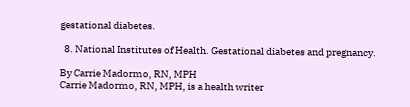gestational diabetes.

  8. National Institutes of Health. Gestational diabetes and pregnancy.

By Carrie Madormo, RN, MPH
Carrie Madormo, RN, MPH, is a health writer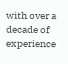with over a decade of experience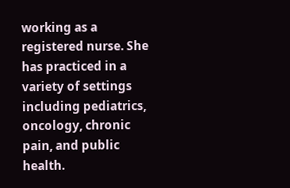working as a registered nurse. She has practiced in a variety of settings including pediatrics, oncology, chronic pain, and public health.